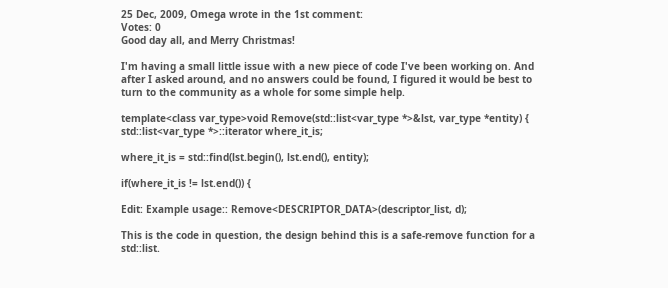25 Dec, 2009, Omega wrote in the 1st comment:
Votes: 0
Good day all, and Merry Christmas!

I'm having a small little issue with a new piece of code I've been working on. And after I asked around, and no answers could be found, I figured it would be best to turn to the community as a whole for some simple help.

template<class var_type>void Remove(std::list<var_type *>&lst, var_type *entity) {
std::list<var_type *>::iterator where_it_is;

where_it_is = std::find(lst.begin(), lst.end(), entity);

if(where_it_is != lst.end()) {

Edit: Example usage:: Remove<DESCRIPTOR_DATA>(descriptor_list, d);

This is the code in question, the design behind this is a safe-remove function for a std::list.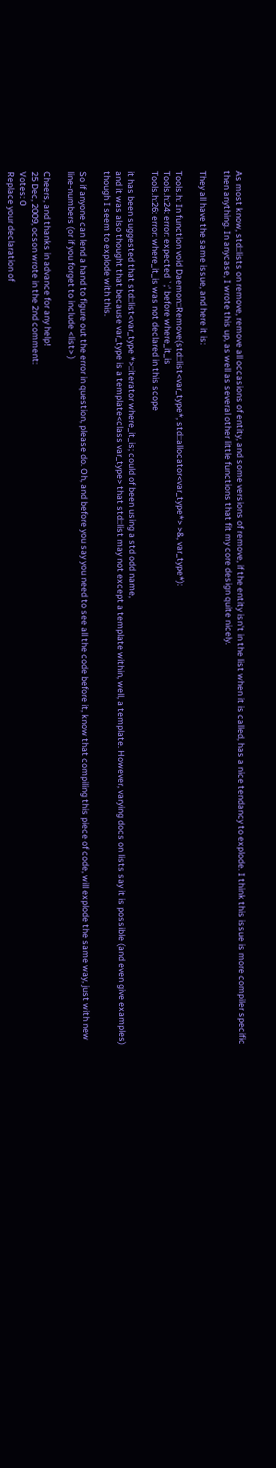As most know, std::lists on remove, remove all occasions of entity, and some versions of remove, if the entity isn't in the list when it is called, has a nice tendancy to explode. I think this issue is more compiler specific then anything. In anycase, I wrote this up, as well as several other little functions that fit my core design quite nicely.

They all have the same issue, and here it is:

Tools.h: In function void Daemon::Remove(std::list<var_type*, std::allocator<var_type*> >&, var_type*):
Tools.h:24: error: expected `;' before where_it_is
Tools.h:26: error: where_it_is was not declared in this scope

it has been suggested that std::list<var_type *>::iterator where_it_is; could of been using a std odd name,
and it was also thought that because var_type is a template<class var_type> that std::list may not except a template within, well, a template. However, varying docs on lists say it is possible (and even give examples) though I seem to explode with this.

So if anyone can lend a hand to figure out the error in question, please do. Oh, and before you say you need to see all the code before it, know that compiling this piece of code, will explode the same way, just with new line-numbers (or if you forget to include <list> )

Cheers, and thanks in advance for any help!
25 Dec, 2009, ocson wrote in the 2nd comment:
Votes: 0
Replace your declaration of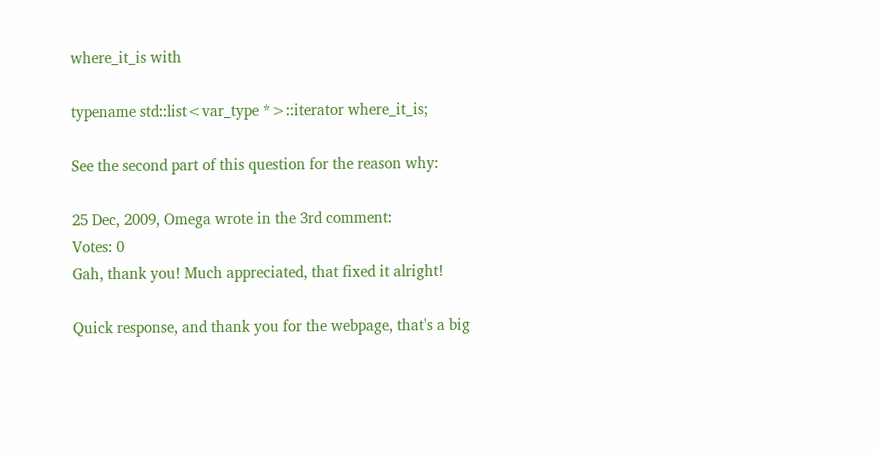where_it_is with

typename std::list<var_type *>::iterator where_it_is;

See the second part of this question for the reason why:

25 Dec, 2009, Omega wrote in the 3rd comment:
Votes: 0
Gah, thank you! Much appreciated, that fixed it alright!

Quick response, and thank you for the webpage, that's a big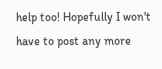help too! Hopefully I won't have to post any more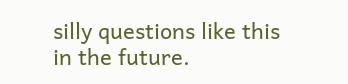silly questions like this in the future.